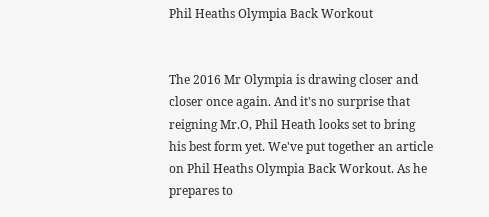Phil Heaths Olympia Back Workout


The 2016 Mr Olympia is drawing closer and closer once again. And it's no surprise that reigning Mr.O, Phil Heath looks set to bring his best form yet. We've put together an article on Phil Heaths Olympia Back Workout. As he prepares to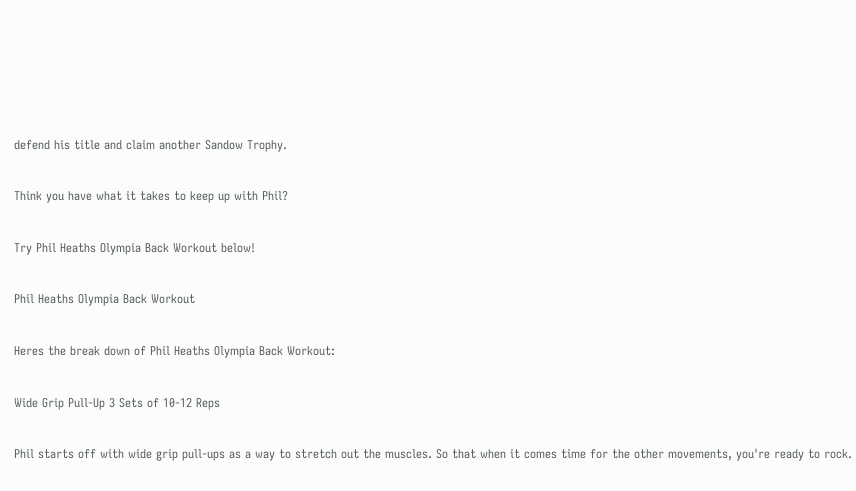defend his title and claim another Sandow Trophy.

Think you have what it takes to keep up with Phil?

Try Phil Heaths Olympia Back Workout below!

Phil Heaths Olympia Back Workout

Heres the break down of Phil Heaths Olympia Back Workout:

Wide Grip Pull-Up 3 Sets of 10-12 Reps

Phil starts off with wide grip pull-ups as a way to stretch out the muscles. So that when it comes time for the other movements, you're ready to rock.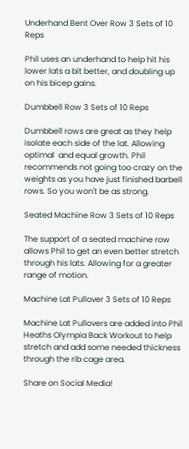Underhand Bent Over Row 3 Sets of 10 Reps

Phil uses an underhand to help hit his lower lats a bit better, and doubling up on his bicep gains.

Dumbbell Row 3 Sets of 10 Reps

Dumbbell rows are great as they help isolate each side of the lat. Allowing optimal  and equal growth. Phil recommends not going too crazy on the weights as you have just finished barbell rows. So you won't be as strong.

Seated Machine Row 3 Sets of 10 Reps

The support of a seated machine row allows Phil to get an even better stretch through his lats. Allowing for a greater range of motion.

Machine Lat Pullover 3 Sets of 10 Reps

Machine Lat Pullovers are added into Phil Heaths Olympia Back Workout to help stretch and add some needed thickness through the rib cage area.

Share on Social Media!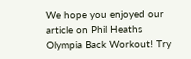We hope you enjoyed our article on Phil Heaths Olympia Back Workout! Try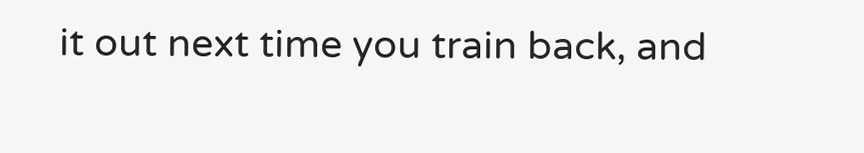it out next time you train back, and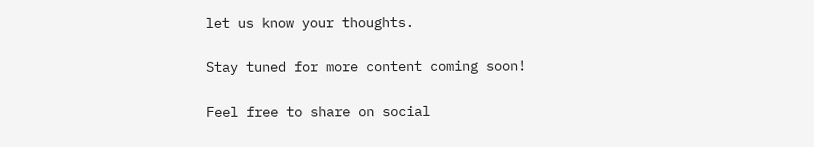let us know your thoughts.

Stay tuned for more content coming soon!

Feel free to share on social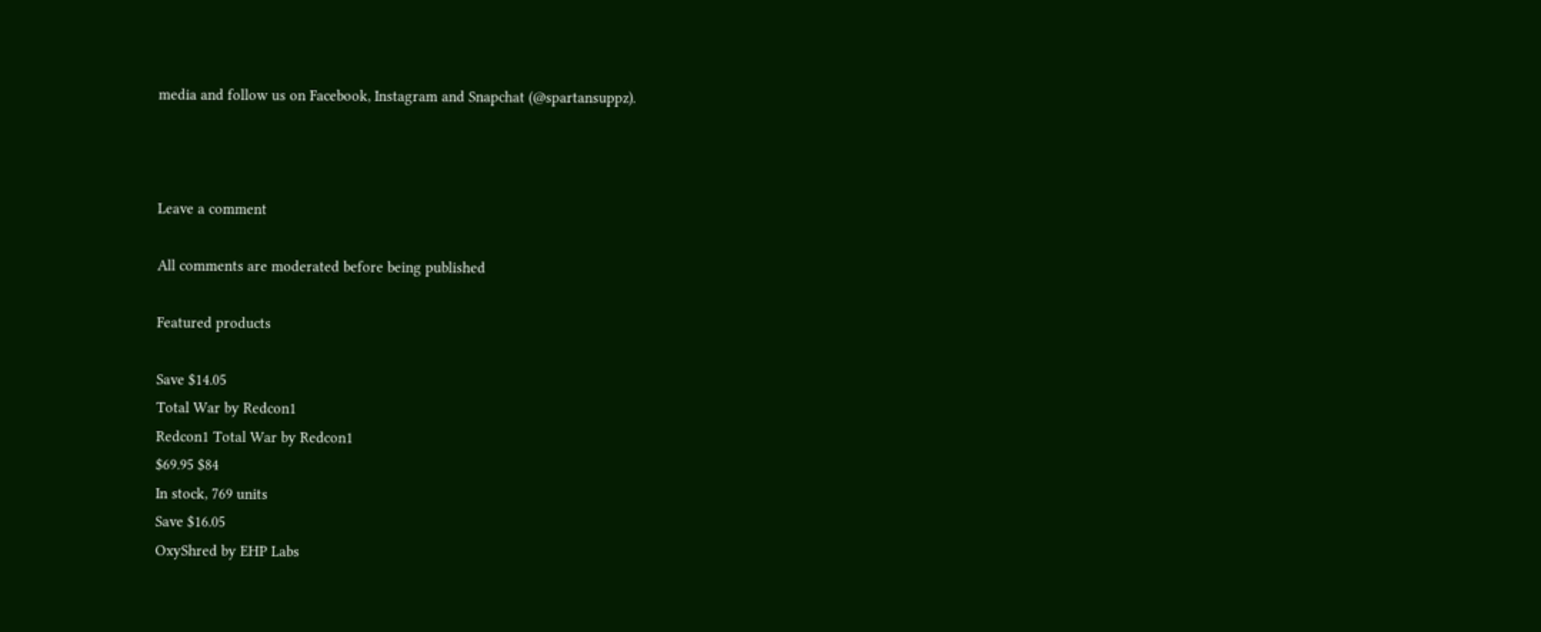media and follow us on Facebook, Instagram and Snapchat (@spartansuppz).



Leave a comment

All comments are moderated before being published

Featured products

Save $14.05
Total War by Redcon1
Redcon1 Total War by Redcon1
$69.95 $84
In stock, 769 units
Save $16.05
OxyShred by EHP Labs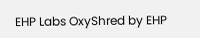EHP Labs OxyShred by EHP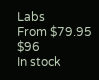Labs
From $79.95 $96
In stock